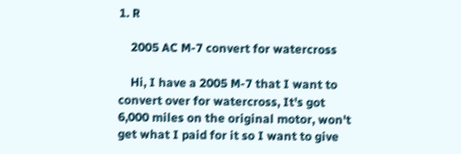1. R

    2005 AC M-7 convert for watercross

    Hi, I have a 2005 M-7 that I want to convert over for watercross, It's got 6,000 miles on the original motor, won't get what I paid for it so I want to give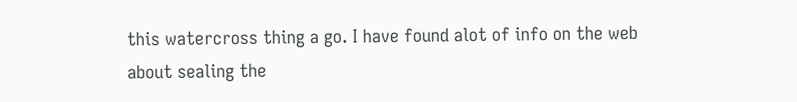this watercross thing a go. I have found alot of info on the web about sealing the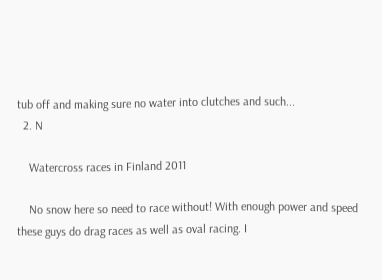tub off and making sure no water into clutches and such...
  2. N

    Watercross races in Finland 2011

    No snow here so need to race without! With enough power and speed these guys do drag races as well as oval racing. I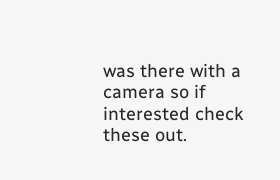was there with a camera so if interested check these out.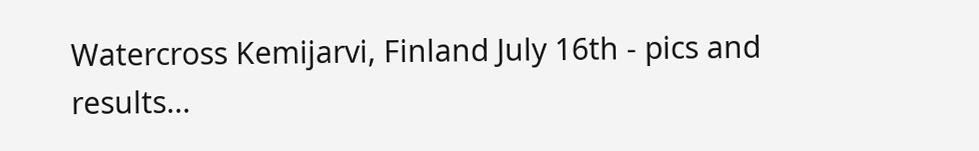Watercross Kemijarvi, Finland July 16th - pics and results...